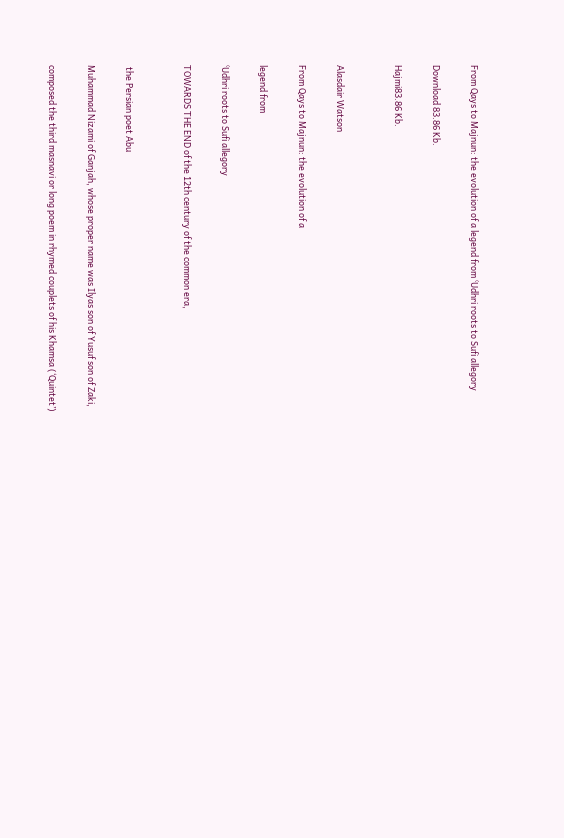From Qays to Majnun: the evolution of a legend from ʿUdhri roots to Sufi allegory

Download 83.86 Kb.

Hajmi83.86 Kb.


Alasdair Watson

From Qays to Majnun: the evolution of a

legend from

ʿUdhri roots to Sufi allegory

TOWARDS THE END of the 12th century of the common era,


 the Persian poet Abu

Muhammad Nizami of Ganjah, whose proper name was Ilyas son of Yusuf son of Zaki,

composed the third masnavi or long poem in rhymed couplets of his Khamsa (‘Quintet’)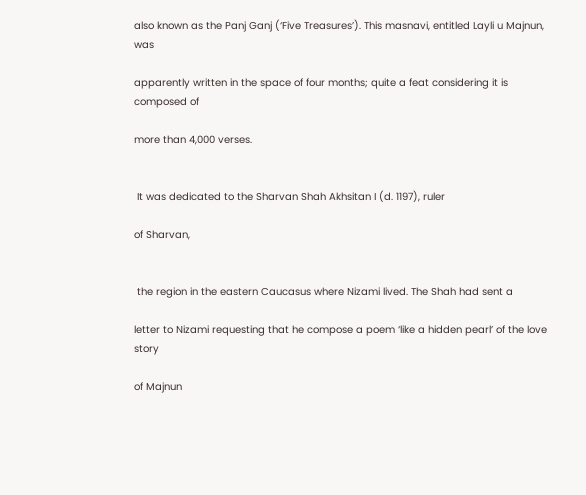also known as the Panj Ganj (‘Five Treasures’). This masnavi, entitled Layli u Majnun, was

apparently written in the space of four months; quite a feat considering it is composed of

more than 4,000 verses.


 It was dedicated to the Sharvan Shah Akhsitan I (d. 1197), ruler

of Sharvan,


 the region in the eastern Caucasus where Nizami lived. The Shah had sent a

letter to Nizami requesting that he compose a poem ‘like a hidden pearl’ of the love story

of Majnun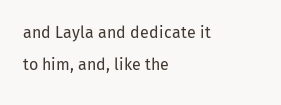and Layla and dedicate it to him, and, like the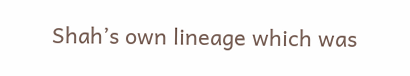Shah’s own lineage which was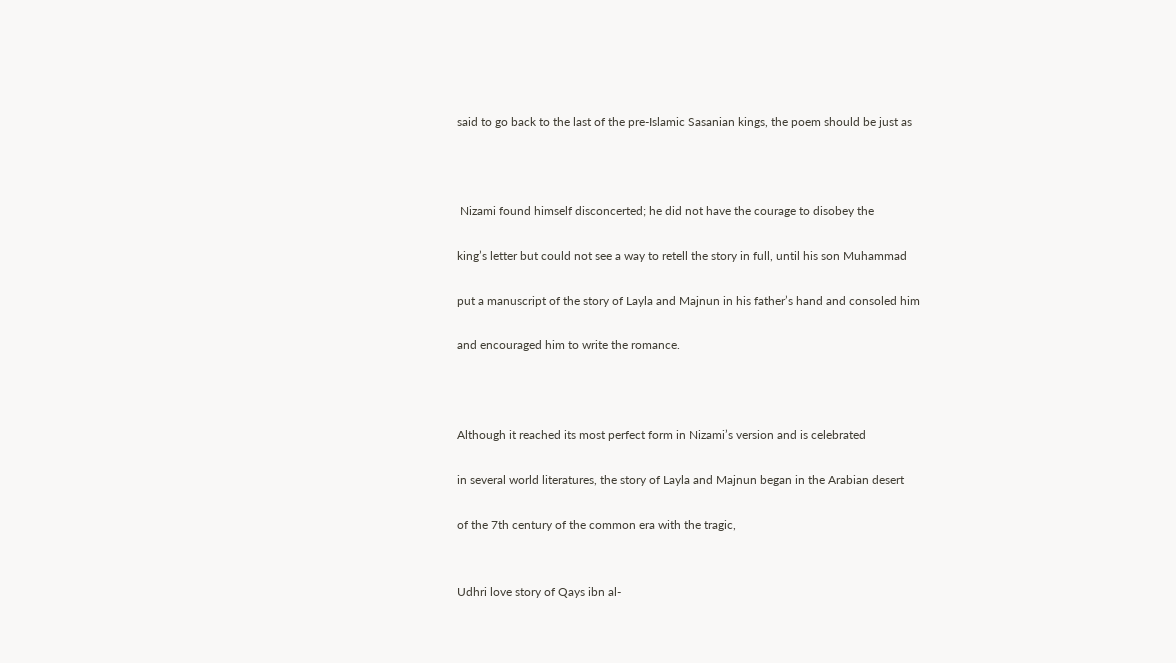said to go back to the last of the pre-Islamic Sasanian kings, the poem should be just as



 Nizami found himself disconcerted; he did not have the courage to disobey the

king’s letter but could not see a way to retell the story in full, until his son Muhammad

put a manuscript of the story of Layla and Majnun in his father’s hand and consoled him

and encouraged him to write the romance.



Although it reached its most perfect form in Nizami’s version and is celebrated

in several world literatures, the story of Layla and Majnun began in the Arabian desert

of the 7th century of the common era with the tragic,


Udhri love story of Qays ibn al-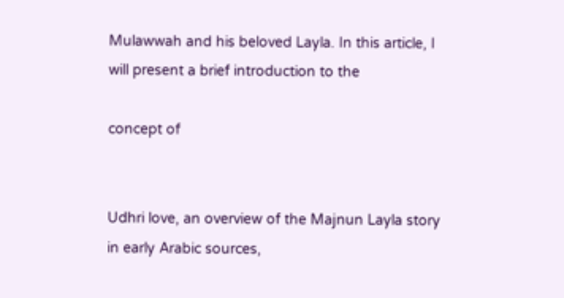Mulawwah and his beloved Layla. In this article, I will present a brief introduction to the

concept of


Udhri love, an overview of the Majnun Layla story in early Arabic sources,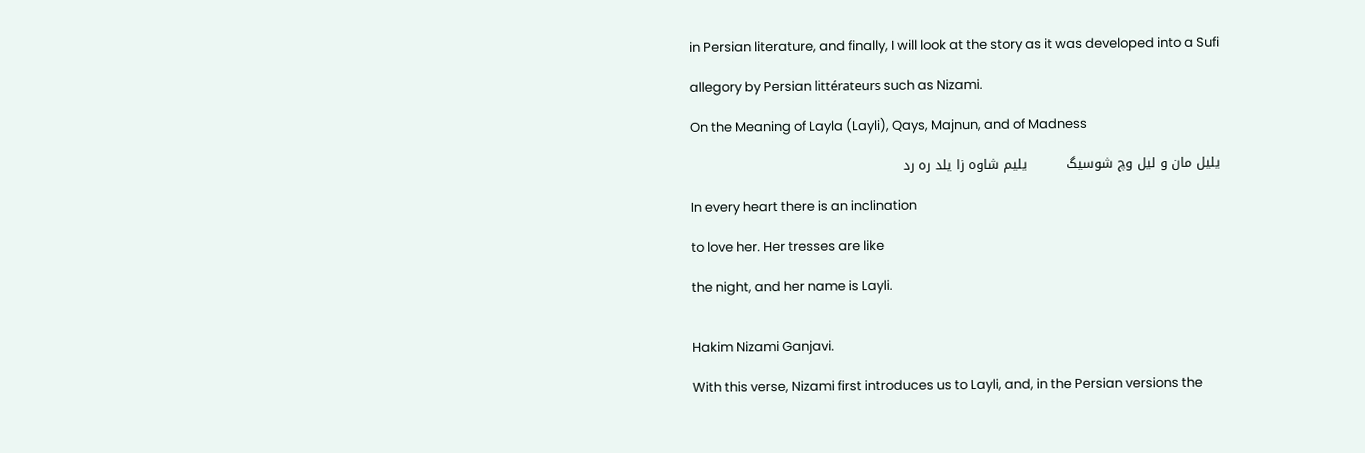in Persian literature, and finally, I will look at the story as it was developed into a Sufi

allegory by Persian littérateurs such as Nizami.

On the Meaning of Layla (Layli), Qays, Majnun, and of Madness

یلیل مان و لیل وچ شوسیگ         یلیم شاوه زا یلد ره رد

In every heart there is an inclination

to love her. Her tresses are like

the night, and her name is Layli.


Hakim Nizami Ganjavi.

With this verse, Nizami first introduces us to Layli, and, in the Persian versions the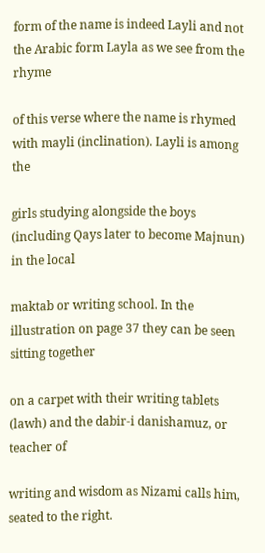form of the name is indeed Layli and not the Arabic form Layla as we see from the rhyme

of this verse where the name is rhymed with mayli (inclination). Layli is among the

girls studying alongside the boys (including Qays later to become Majnun) in the local

maktab or writing school. In the illustration on page 37 they can be seen sitting together

on a carpet with their writing tablets (lawh) and the dabir-i danishamuz, or teacher of

writing and wisdom as Nizami calls him, seated to the right.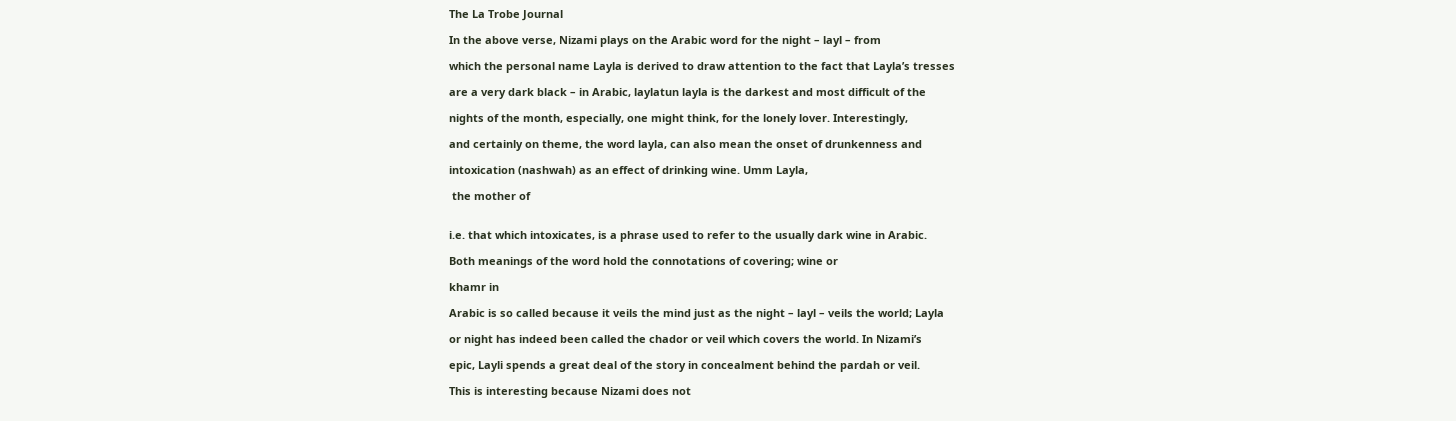The La Trobe Journal

In the above verse, Nizami plays on the Arabic word for the night – layl – from

which the personal name Layla is derived to draw attention to the fact that Layla’s tresses

are a very dark black – in Arabic, laylatun layla is the darkest and most difficult of the

nights of the month, especially, one might think, for the lonely lover. Interestingly,

and certainly on theme, the word layla, can also mean the onset of drunkenness and

intoxication (nashwah) as an effect of drinking wine. Umm Layla,

 the mother of


i.e. that which intoxicates, is a phrase used to refer to the usually dark wine in Arabic.

Both meanings of the word hold the connotations of covering; wine or

khamr in

Arabic is so called because it veils the mind just as the night – layl – veils the world; Layla

or night has indeed been called the chador or veil which covers the world. In Nizami’s

epic, Layli spends a great deal of the story in concealment behind the pardah or veil.

This is interesting because Nizami does not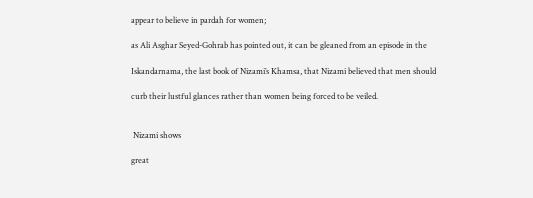appear to believe in pardah for women;

as Ali Asghar Seyed-Gohrab has pointed out, it can be gleaned from an episode in the

Iskandarnama, the last book of Nizami’s Khamsa, that Nizami believed that men should

curb their lustful glances rather than women being forced to be veiled.


 Nizami shows

great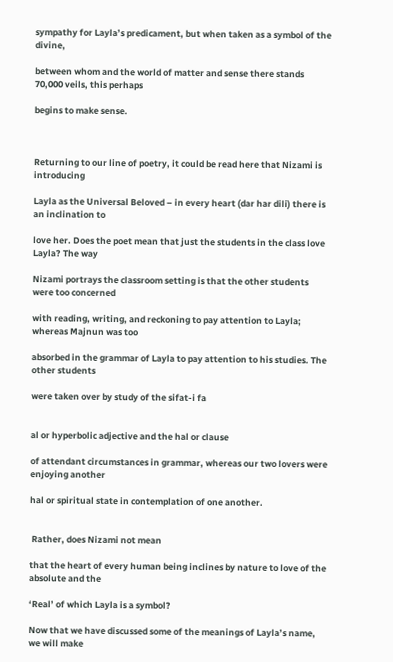sympathy for Layla’s predicament, but when taken as a symbol of the divine,

between whom and the world of matter and sense there stands 70,000 veils, this perhaps

begins to make sense.



Returning to our line of poetry, it could be read here that Nizami is introducing

Layla as the Universal Beloved – in every heart (dar har dili) there is an inclination to

love her. Does the poet mean that just the students in the class love Layla? The way

Nizami portrays the classroom setting is that the other students were too concerned

with reading, writing, and reckoning to pay attention to Layla; whereas Majnun was too

absorbed in the grammar of Layla to pay attention to his studies. The other students

were taken over by study of the sifat-i fa


al or hyperbolic adjective and the hal or clause

of attendant circumstances in grammar, whereas our two lovers were enjoying another

hal or spiritual state in contemplation of one another.


 Rather, does Nizami not mean

that the heart of every human being inclines by nature to love of the absolute and the

‘Real’ of which Layla is a symbol?

Now that we have discussed some of the meanings of Layla’s name, we will make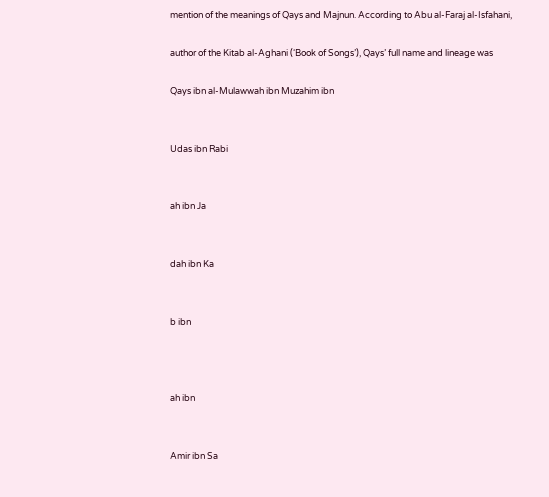mention of the meanings of Qays and Majnun. According to Abu al-Faraj al-Isfahani,

author of the Kitab al-Aghani (‘Book of Songs’), Qays’ full name and lineage was

Qays ibn al-Mulawwah ibn Muzahim ibn


Udas ibn Rabi


ah ibn Ja


dah ibn Ka


b ibn



ah ibn


Amir ibn Sa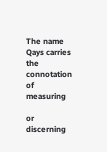The name Qays carries the connotation of measuring

or discerning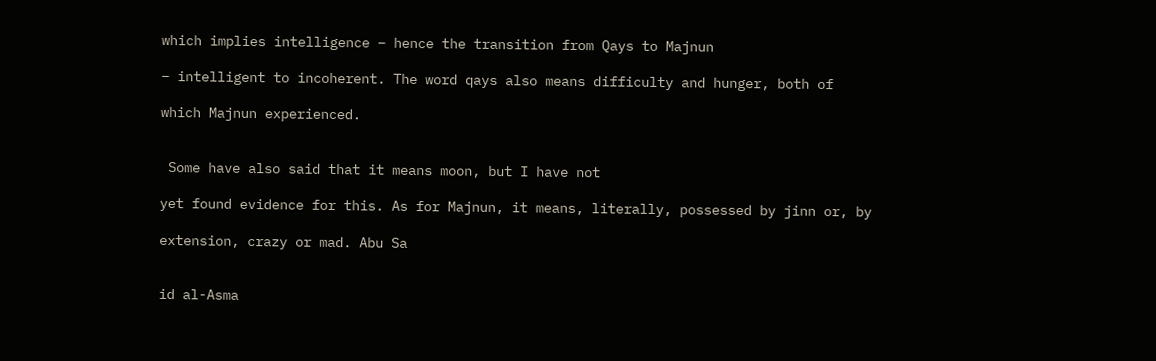which implies intelligence – hence the transition from Qays to Majnun

– intelligent to incoherent. The word qays also means difficulty and hunger, both of

which Majnun experienced.


 Some have also said that it means moon, but I have not

yet found evidence for this. As for Majnun, it means, literally, possessed by jinn or, by

extension, crazy or mad. Abu Sa


id al-Asma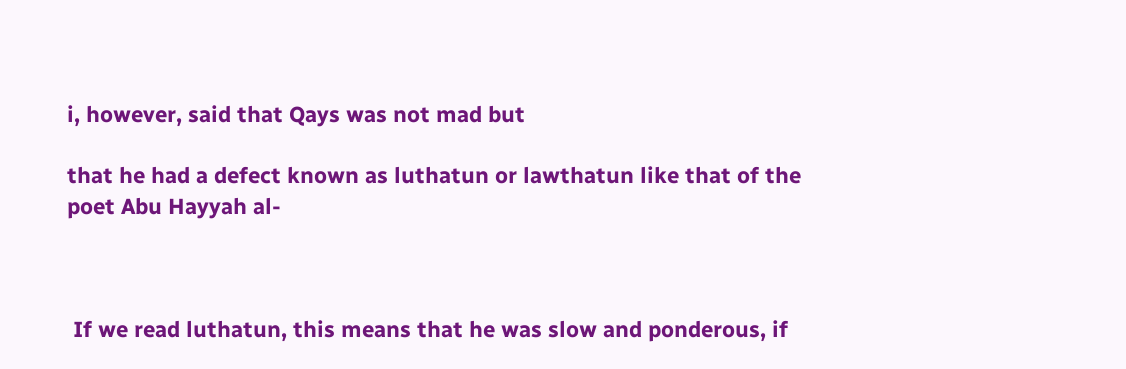i, however, said that Qays was not mad but

that he had a defect known as luthatun or lawthatun like that of the poet Abu Hayyah al-



 If we read luthatun, this means that he was slow and ponderous, if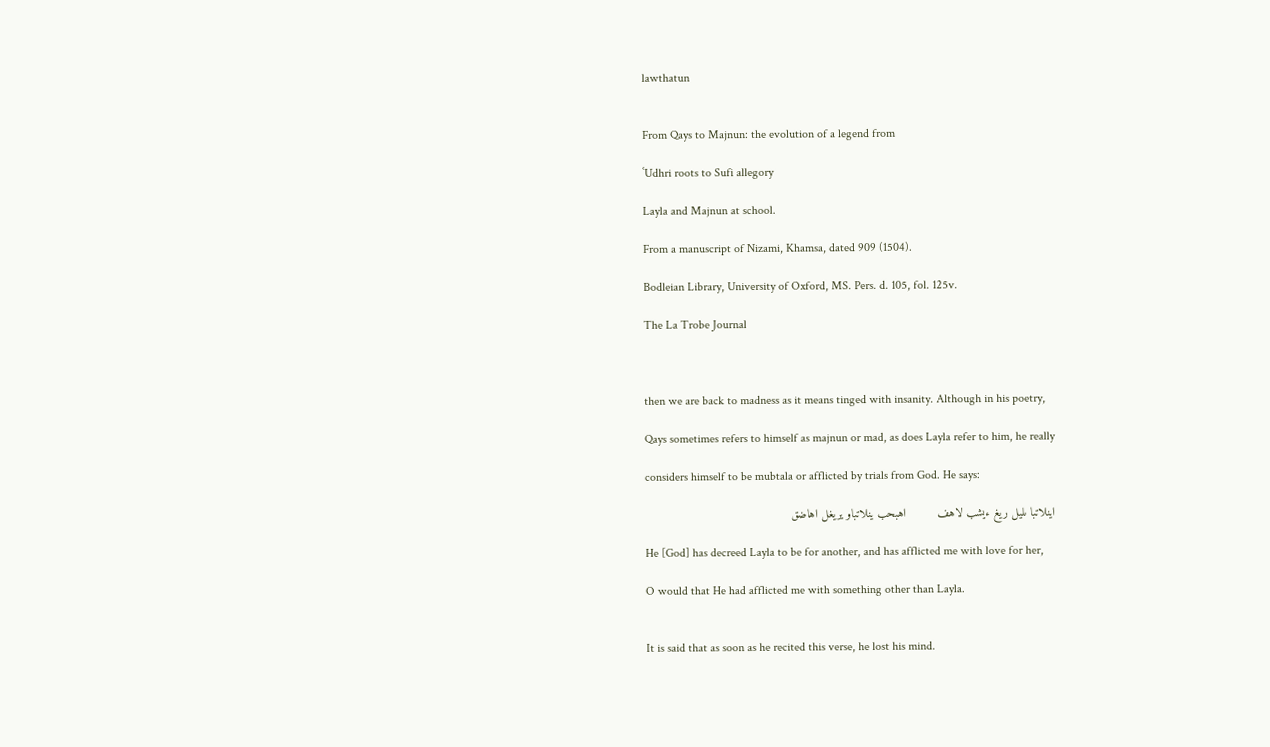lawthatun


From Qays to Majnun: the evolution of a legend from

ʿUdhri roots to Sufi allegory

Layla and Majnun at school.

From a manuscript of Nizami, Khamsa, dated 909 (1504).

Bodleian Library, University of Oxford, MS. Pers. d. 105, fol. 125v.

The La Trobe Journal



then we are back to madness as it means tinged with insanity. Although in his poetry,

Qays sometimes refers to himself as majnun or mad, as does Layla refer to him, he really

considers himself to be mubtala or afflicted by trials from God. He says:

اینلاتبا ىلیل ریغ ءيشب لاهف         اهبحب ينلاتباو يریغل اهاضق

He [God] has decreed Layla to be for another, and has afflicted me with love for her,

O would that He had afflicted me with something other than Layla.


It is said that as soon as he recited this verse, he lost his mind.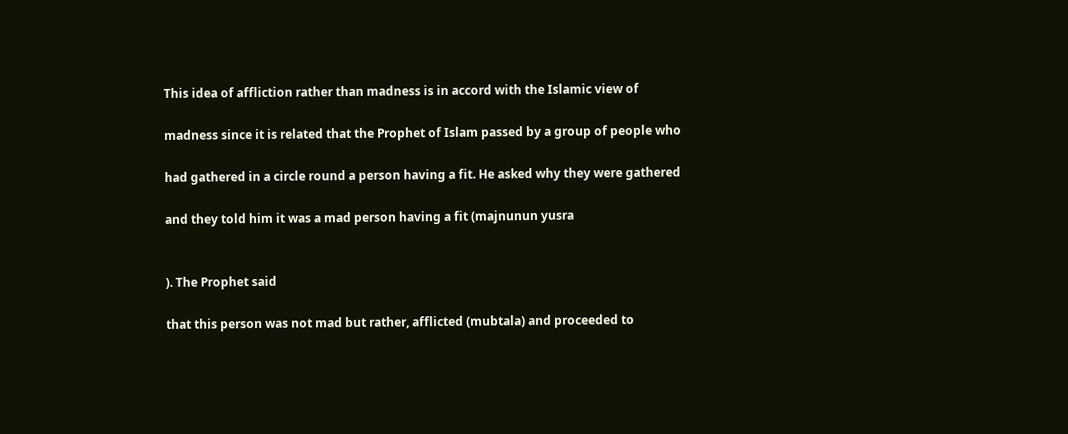This idea of affliction rather than madness is in accord with the Islamic view of

madness since it is related that the Prophet of Islam passed by a group of people who

had gathered in a circle round a person having a fit. He asked why they were gathered

and they told him it was a mad person having a fit (majnunun yusra


). The Prophet said

that this person was not mad but rather, afflicted (mubtala) and proceeded to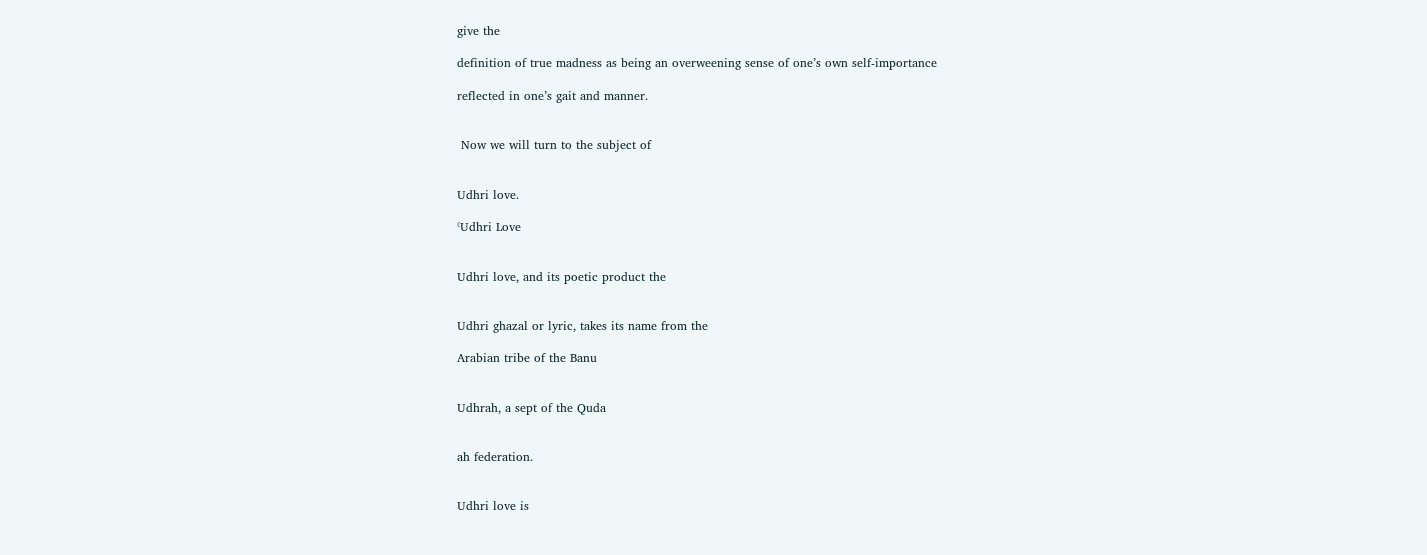give the

definition of true madness as being an overweening sense of one’s own self-importance

reflected in one’s gait and manner.


 Now we will turn to the subject of


Udhri love.

ʿUdhri Love


Udhri love, and its poetic product the


Udhri ghazal or lyric, takes its name from the

Arabian tribe of the Banu


Udhrah, a sept of the Quda


ah federation.


Udhri love is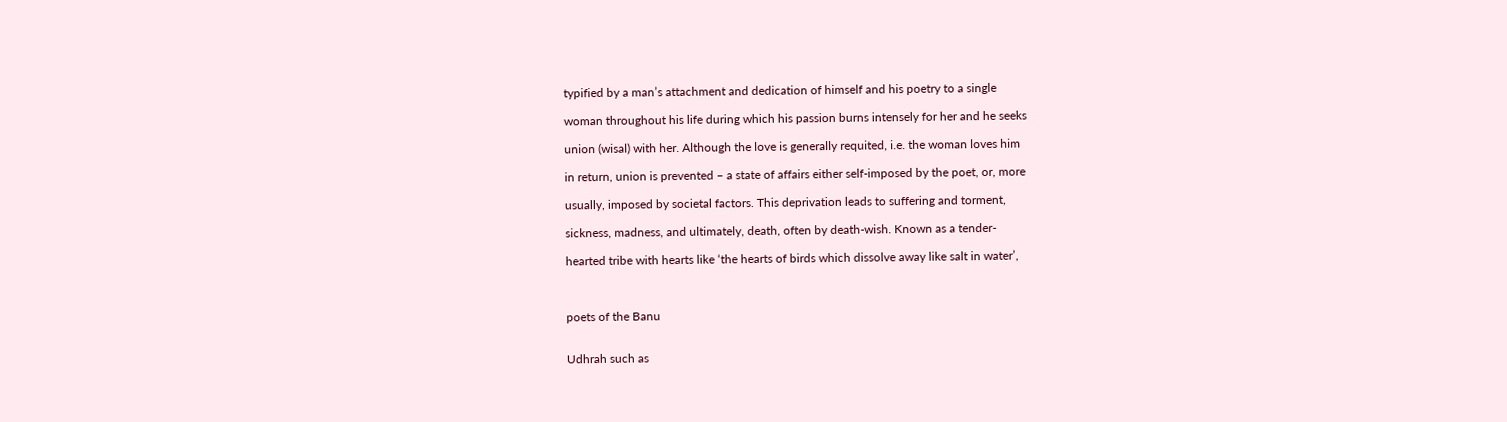typified by a man’s attachment and dedication of himself and his poetry to a single

woman throughout his life during which his passion burns intensely for her and he seeks

union (wisal) with her. Although the love is generally requited, i.e. the woman loves him

in return, union is prevented – a state of affairs either self-imposed by the poet, or, more

usually, imposed by societal factors. This deprivation leads to suffering and torment,

sickness, madness, and ultimately, death, often by death-wish. Known as a tender-

hearted tribe with hearts like ‘the hearts of birds which dissolve away like salt in water’,



poets of the Banu


Udhrah such as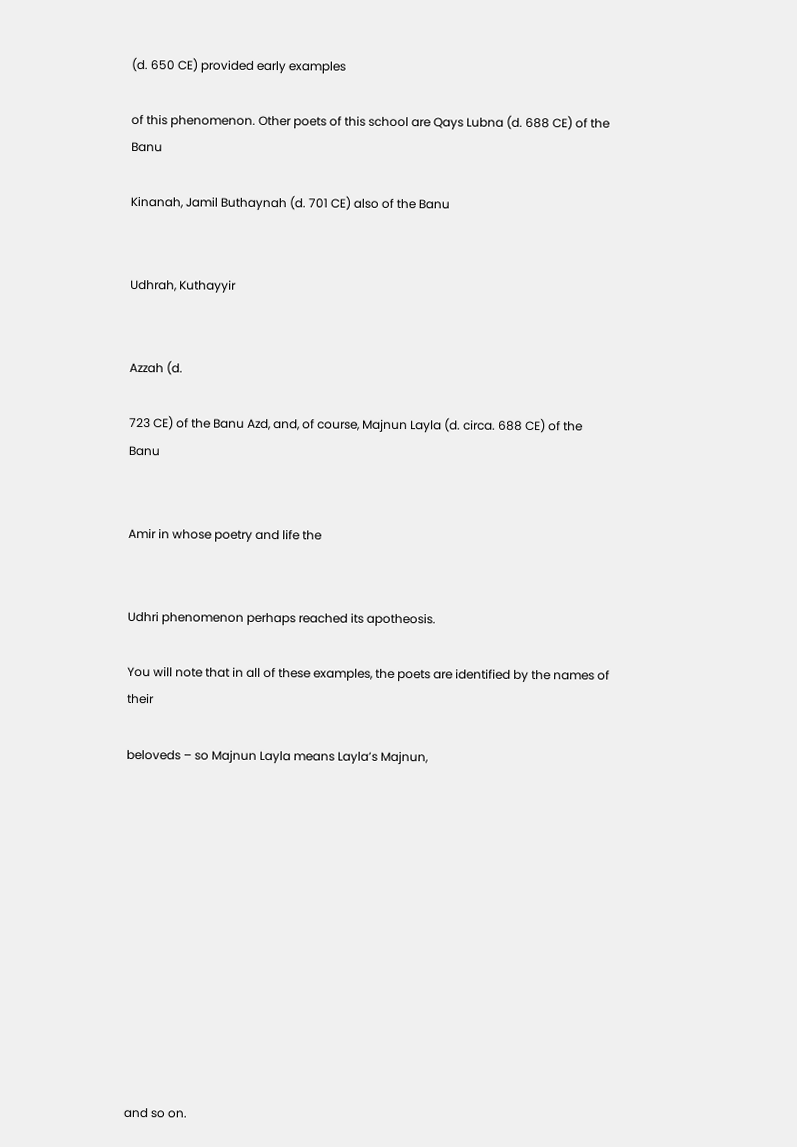(d. 650 CE) provided early examples

of this phenomenon. Other poets of this school are Qays Lubna (d. 688 CE) of the Banu

Kinanah, Jamil Buthaynah (d. 701 CE) also of the Banu


Udhrah, Kuthayyir


Azzah (d.

723 CE) of the Banu Azd, and, of course, Majnun Layla (d. circa. 688 CE) of the Banu


Amir in whose poetry and life the


Udhri phenomenon perhaps reached its apotheosis.

You will note that in all of these examples, the poets are identified by the names of their

beloveds – so Majnun Layla means Layla’s Majnun,












and so on.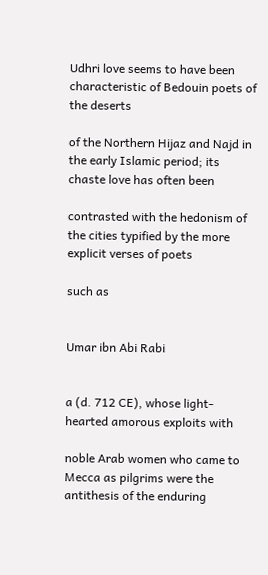Udhri love seems to have been characteristic of Bedouin poets of the deserts

of the Northern Hijaz and Najd in the early Islamic period; its chaste love has often been

contrasted with the hedonism of the cities typified by the more explicit verses of poets

such as


Umar ibn Abi Rabi


a (d. 712 CE), whose light-hearted amorous exploits with

noble Arab women who came to Mecca as pilgrims were the antithesis of the enduring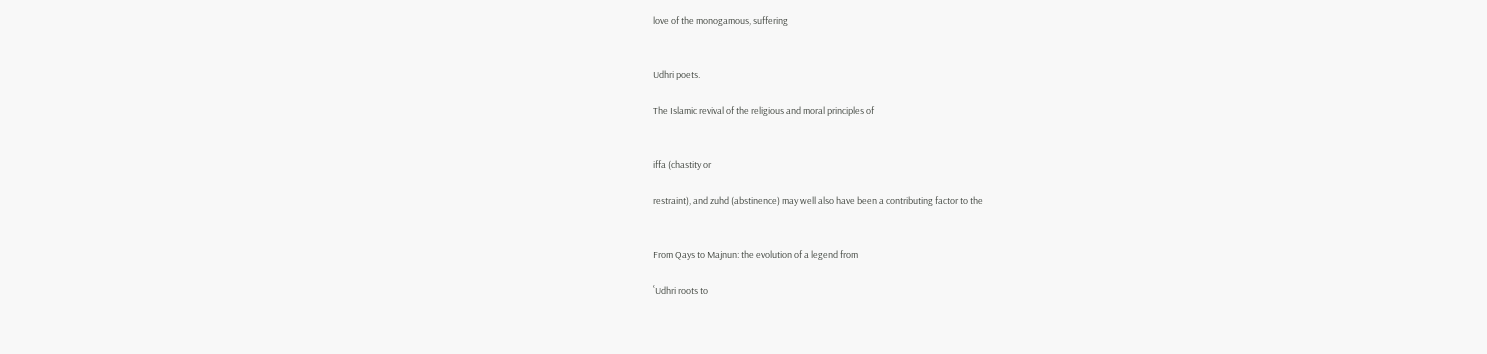love of the monogamous, suffering


Udhri poets.

The Islamic revival of the religious and moral principles of


iffa (chastity or

restraint), and zuhd (abstinence) may well also have been a contributing factor to the


From Qays to Majnun: the evolution of a legend from

ʿUdhri roots to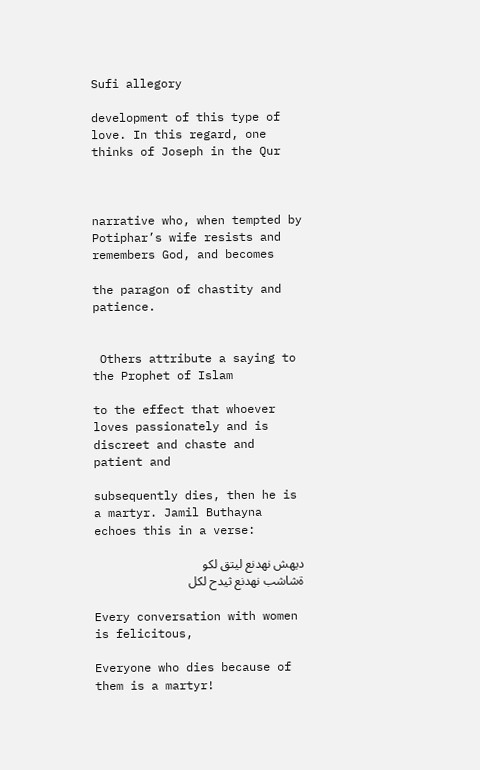Sufi allegory

development of this type of love. In this regard, one thinks of Joseph in the Qur



narrative who, when tempted by Potiphar’s wife resists and remembers God, and becomes

the paragon of chastity and patience.


 Others attribute a saying to the Prophet of Islam

to the effect that whoever loves passionately and is discreet and chaste and patient and

subsequently dies, then he is a martyr. Jamil Buthayna echoes this in a verse:

دیهش نهدنع لیتق لكو         ةشاشب نهدنع ثيدح لكل

Every conversation with women is felicitous,

Everyone who dies because of them is a martyr!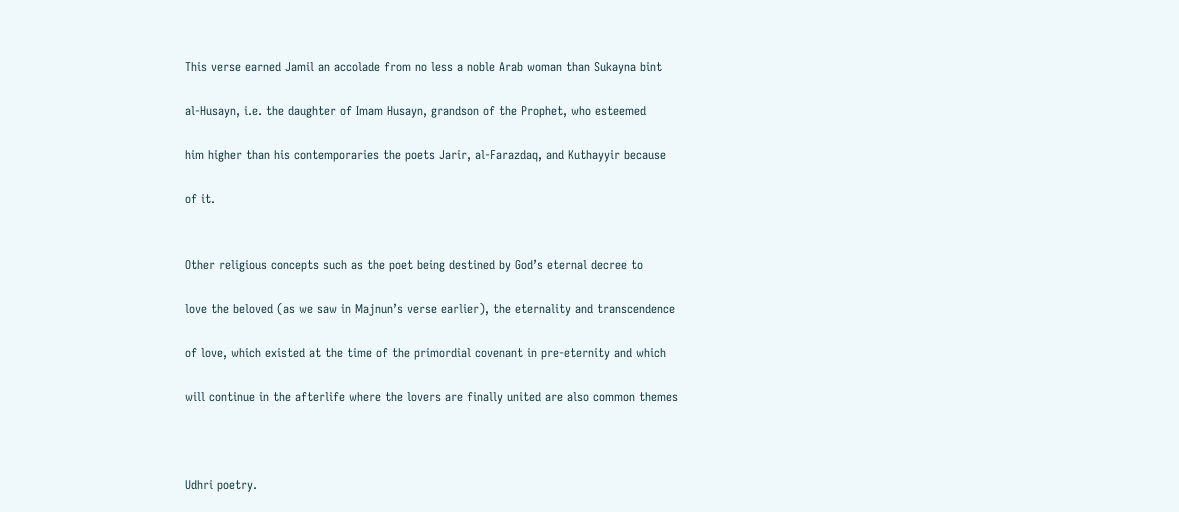This verse earned Jamil an accolade from no less a noble Arab woman than Sukayna bint

al-Husayn, i.e. the daughter of Imam Husayn, grandson of the Prophet, who esteemed

him higher than his contemporaries the poets Jarir, al-Farazdaq, and Kuthayyir because

of it.


Other religious concepts such as the poet being destined by God’s eternal decree to

love the beloved (as we saw in Majnun’s verse earlier), the eternality and transcendence

of love, which existed at the time of the primordial covenant in pre-eternity and which

will continue in the afterlife where the lovers are finally united are also common themes



Udhri poetry.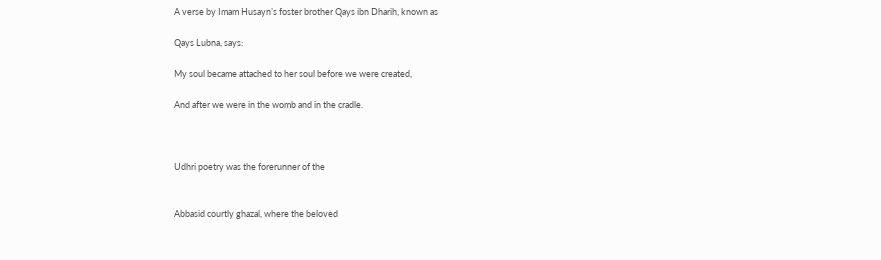A verse by Imam Husayn’s foster brother Qays ibn Dharih, known as

Qays Lubna, says:

My soul became attached to her soul before we were created,

And after we were in the womb and in the cradle.



Udhri poetry was the forerunner of the


Abbasid courtly ghazal, where the beloved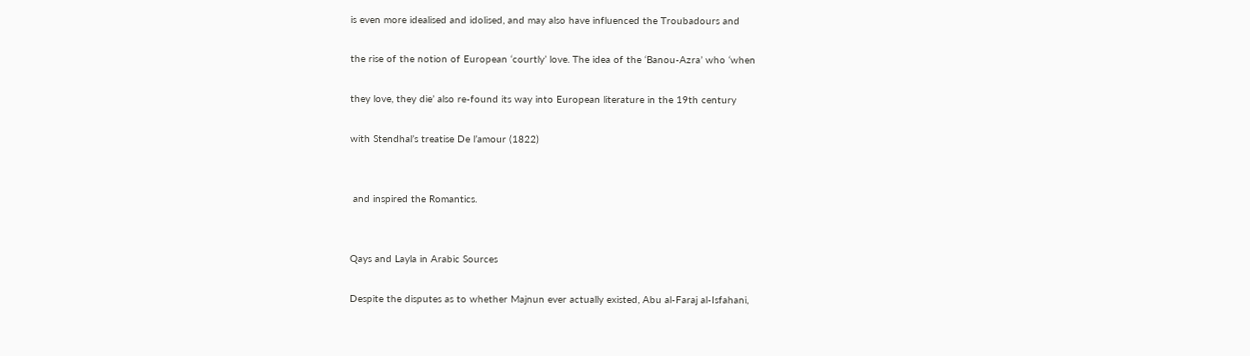is even more idealised and idolised, and may also have influenced the Troubadours and

the rise of the notion of European ‘courtly’ love. The idea of the ‘Banou-Azra’ who ‘when

they love, they die’ also re-found its way into European literature in the 19th century

with Stendhal’s treatise De l’amour (1822)


 and inspired the Romantics.


Qays and Layla in Arabic Sources

Despite the disputes as to whether Majnun ever actually existed, Abu al-Faraj al-Isfahani,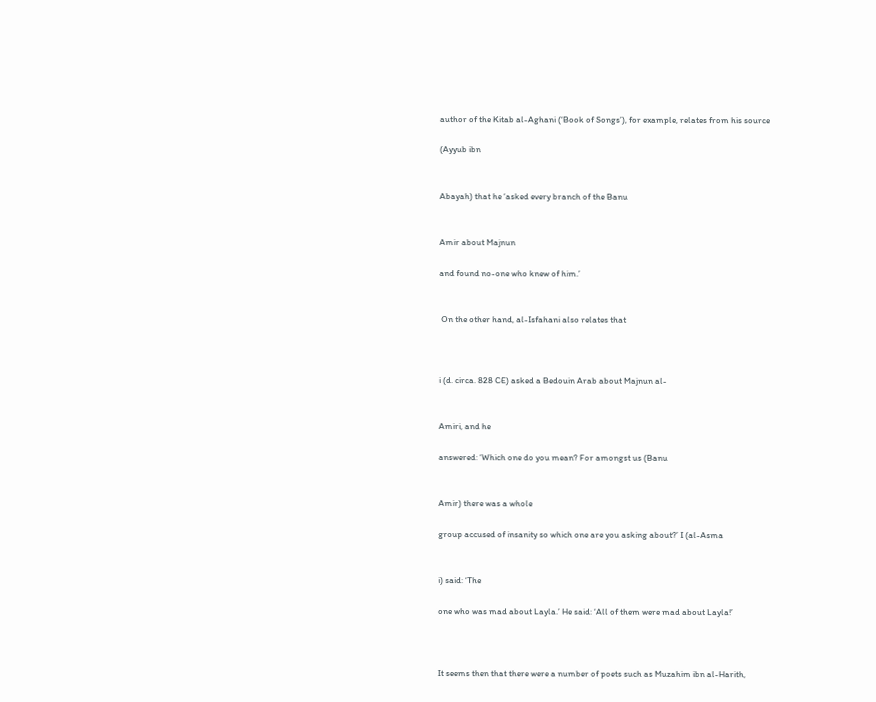author of the Kitab al-Aghani (‘Book of Songs’), for example, relates from his source

(Ayyub ibn


Abayah) that he ‘asked every branch of the Banu


Amir about Majnun

and found no-one who knew of him.’


 On the other hand, al-Isfahani also relates that



i (d. circa. 828 CE) asked a Bedouin Arab about Majnun al-


Amiri, and he

answered: ‘Which one do you mean? For amongst us (Banu


Amir) there was a whole

group accused of insanity so which one are you asking about?’ I (al-Asma


i) said: ‘The

one who was mad about Layla.’ He said: ‘All of them were mad about Layla!’



It seems then that there were a number of poets such as Muzahim ibn al-Harith,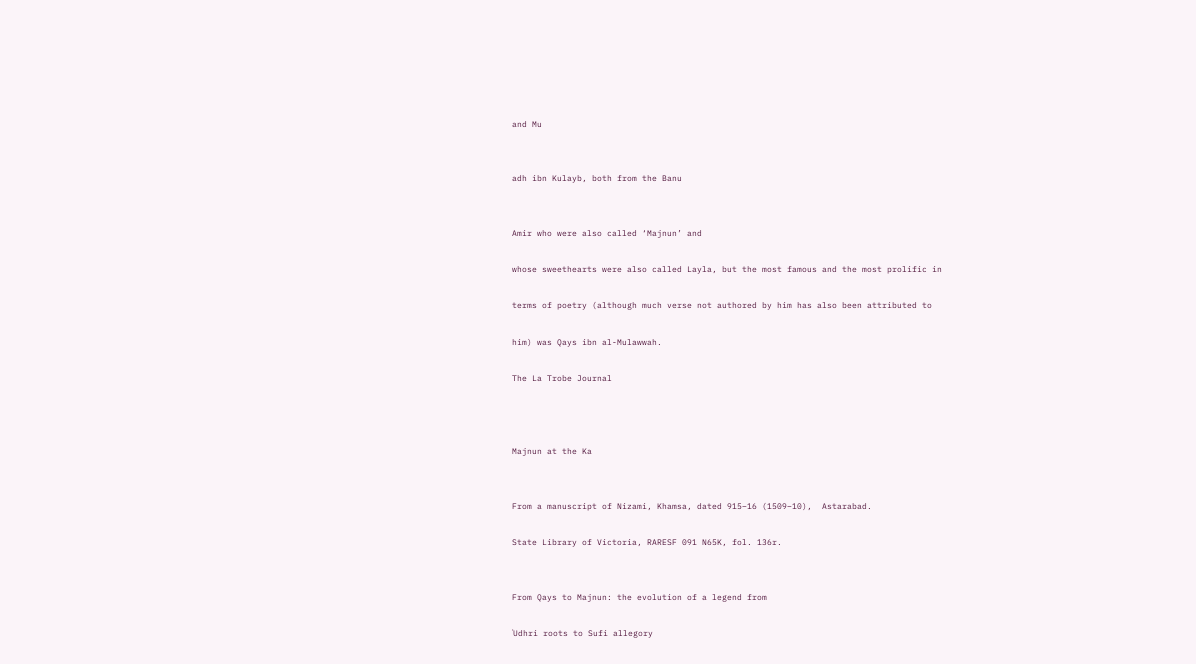and Mu


adh ibn Kulayb, both from the Banu


Amir who were also called ‘Majnun’ and

whose sweethearts were also called Layla, but the most famous and the most prolific in

terms of poetry (although much verse not authored by him has also been attributed to

him) was Qays ibn al-Mulawwah.

The La Trobe Journal



Majnun at the Ka


From a manuscript of Nizami, Khamsa, dated 915–16 (1509–10),  Astarabad.

State Library of Victoria, RARESF 091 N65K, fol. 136r.


From Qays to Majnun: the evolution of a legend from

ʿUdhri roots to Sufi allegory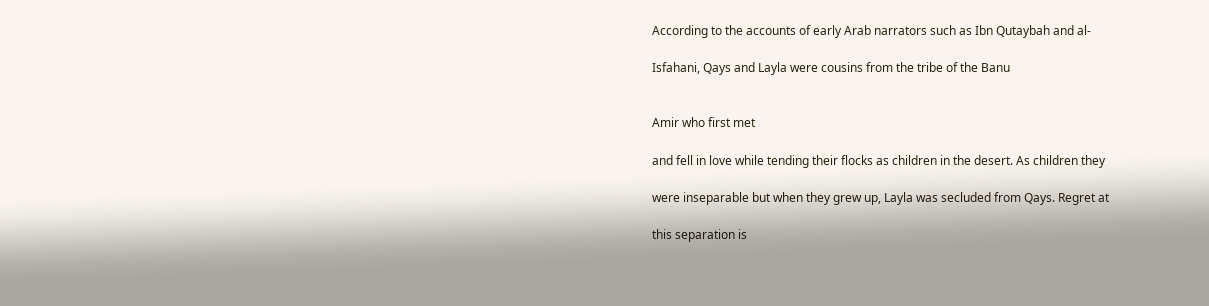According to the accounts of early Arab narrators such as Ibn Qutaybah and al-

Isfahani, Qays and Layla were cousins from the tribe of the Banu


Amir who first met

and fell in love while tending their flocks as children in the desert. As children they

were inseparable but when they grew up, Layla was secluded from Qays. Regret at

this separation is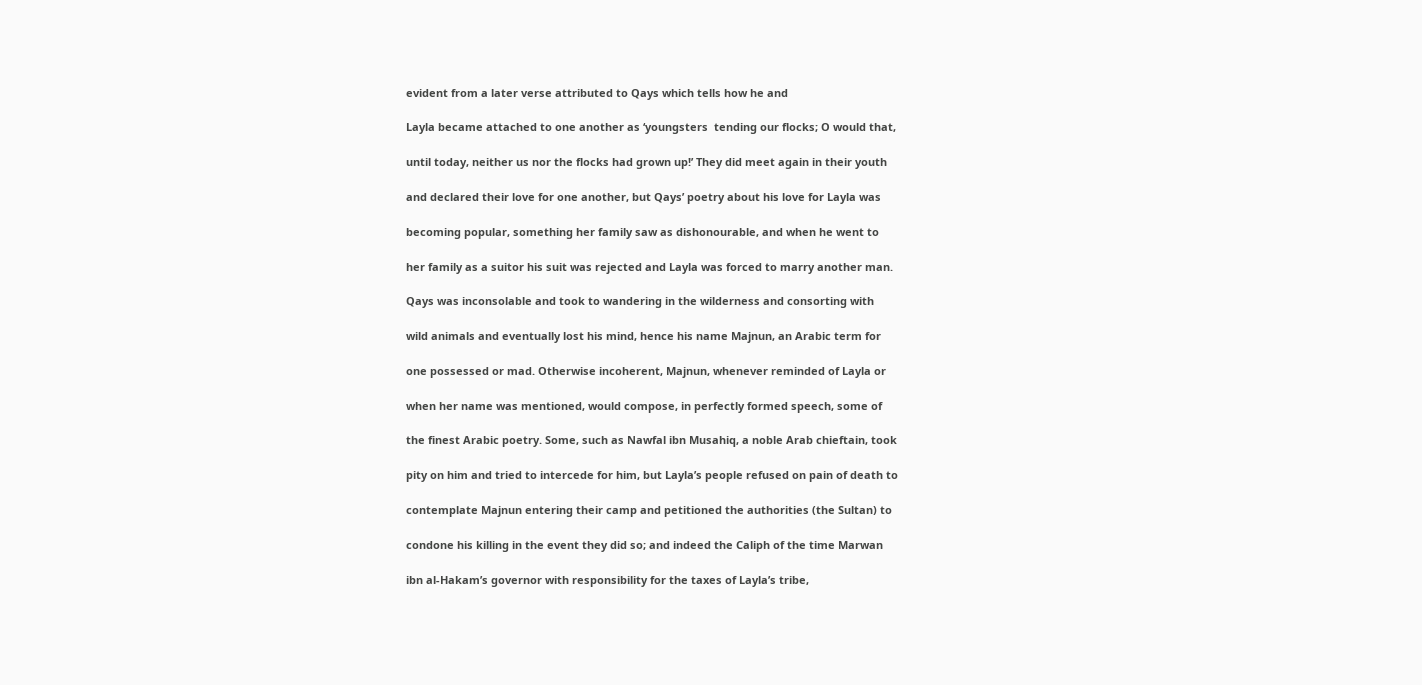evident from a later verse attributed to Qays which tells how he and

Layla became attached to one another as ‘youngsters  tending our flocks; O would that,

until today, neither us nor the flocks had grown up!’ They did meet again in their youth

and declared their love for one another, but Qays’ poetry about his love for Layla was

becoming popular, something her family saw as dishonourable, and when he went to

her family as a suitor his suit was rejected and Layla was forced to marry another man.

Qays was inconsolable and took to wandering in the wilderness and consorting with

wild animals and eventually lost his mind, hence his name Majnun, an Arabic term for

one possessed or mad. Otherwise incoherent, Majnun, whenever reminded of Layla or

when her name was mentioned, would compose, in perfectly formed speech, some of

the finest Arabic poetry. Some, such as Nawfal ibn Musahiq, a noble Arab chieftain, took

pity on him and tried to intercede for him, but Layla’s people refused on pain of death to

contemplate Majnun entering their camp and petitioned the authorities (the Sultan) to

condone his killing in the event they did so; and indeed the Caliph of the time Marwan

ibn al-Hakam’s governor with responsibility for the taxes of Layla’s tribe,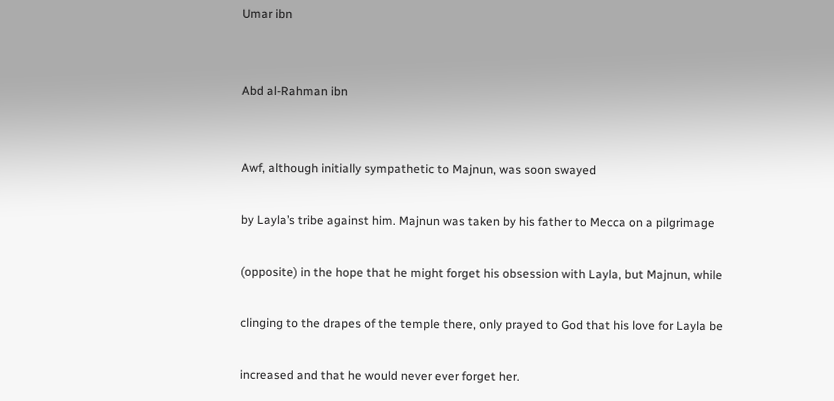Umar ibn


Abd al-Rahman ibn


Awf, although initially sympathetic to Majnun, was soon swayed

by Layla’s tribe against him. Majnun was taken by his father to Mecca on a pilgrimage

(opposite) in the hope that he might forget his obsession with Layla, but Majnun, while

clinging to the drapes of the temple there, only prayed to God that his love for Layla be

increased and that he would never ever forget her.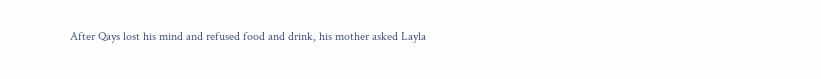After Qays lost his mind and refused food and drink, his mother asked Layla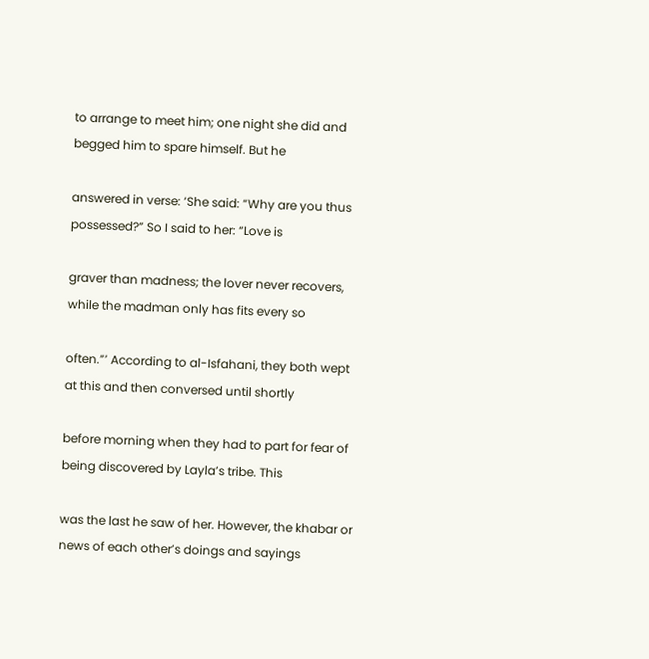to arrange to meet him; one night she did and begged him to spare himself. But he

answered in verse: ‘She said: “Why are you thus possessed?” So I said to her: “Love is

graver than madness; the lover never recovers, while the madman only has fits every so

often.”’ According to al-Isfahani, they both wept at this and then conversed until shortly

before morning when they had to part for fear of being discovered by Layla’s tribe. This

was the last he saw of her. However, the khabar or news of each other’s doings and sayings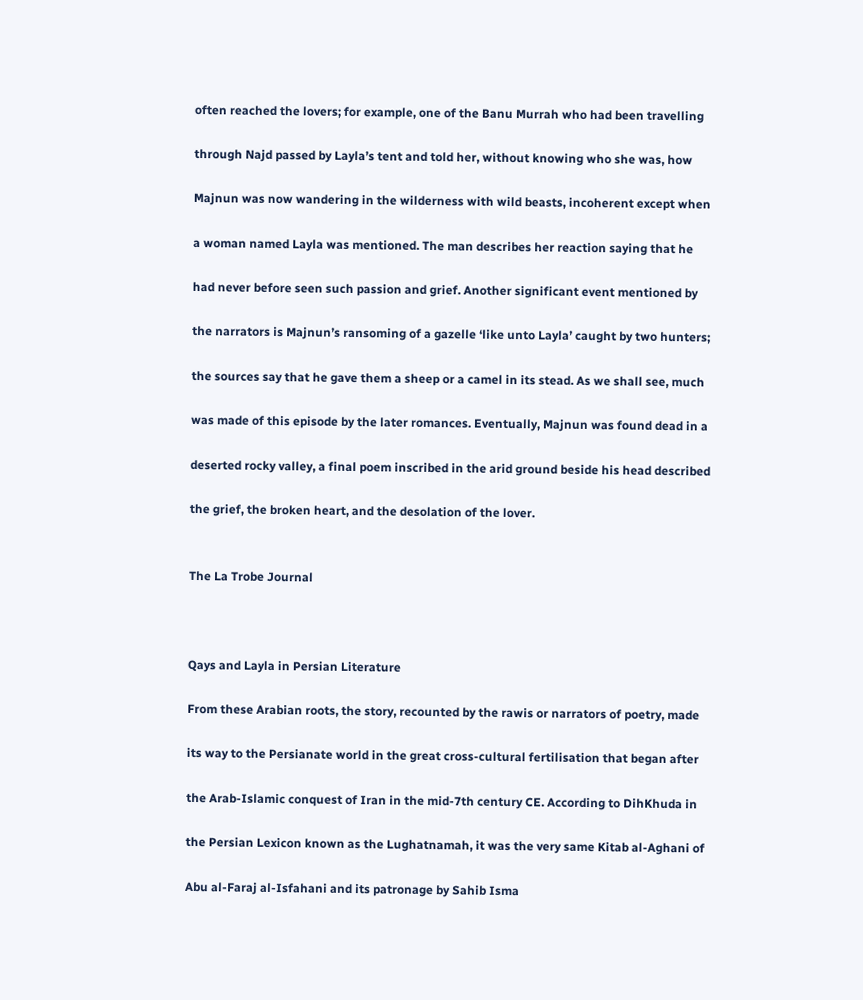often reached the lovers; for example, one of the Banu Murrah who had been travelling

through Najd passed by Layla’s tent and told her, without knowing who she was, how

Majnun was now wandering in the wilderness with wild beasts, incoherent except when

a woman named Layla was mentioned. The man describes her reaction saying that he

had never before seen such passion and grief. Another significant event mentioned by

the narrators is Majnun’s ransoming of a gazelle ‘like unto Layla’ caught by two hunters;

the sources say that he gave them a sheep or a camel in its stead. As we shall see, much

was made of this episode by the later romances. Eventually, Majnun was found dead in a

deserted rocky valley, a final poem inscribed in the arid ground beside his head described

the grief, the broken heart, and the desolation of the lover.


The La Trobe Journal



Qays and Layla in Persian Literature

From these Arabian roots, the story, recounted by the rawis or narrators of poetry, made

its way to the Persianate world in the great cross-cultural fertilisation that began after

the Arab-Islamic conquest of Iran in the mid-7th century CE. According to DihKhuda in

the Persian Lexicon known as the Lughatnamah, it was the very same Kitab al-Aghani of

Abu al-Faraj al-Isfahani and its patronage by Sahib Isma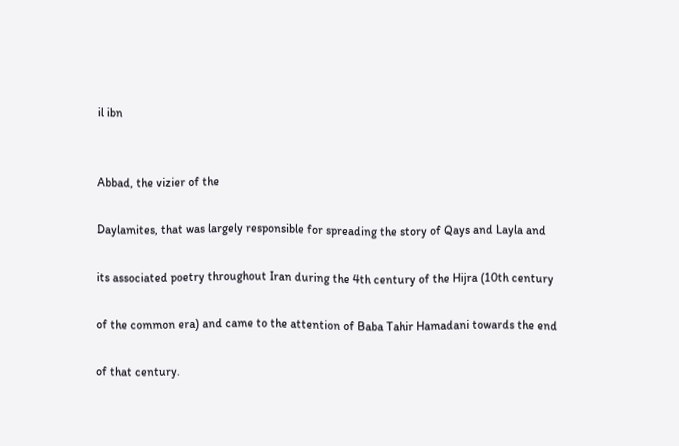il ibn


Abbad, the vizier of the

Daylamites, that was largely responsible for spreading the story of Qays and Layla and

its associated poetry throughout Iran during the 4th century of the Hijra (10th century

of the common era) and came to the attention of Baba Tahir Hamadani towards the end

of that century.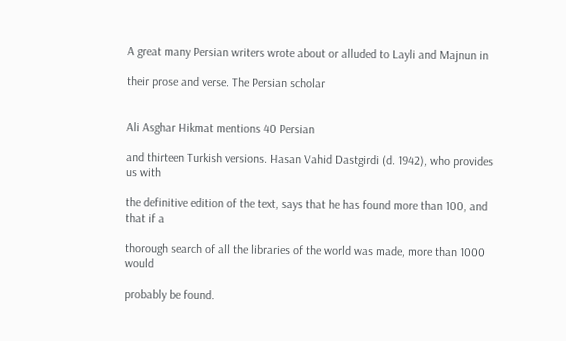A great many Persian writers wrote about or alluded to Layli and Majnun in

their prose and verse. The Persian scholar


Ali Asghar Hikmat mentions 40 Persian

and thirteen Turkish versions. Hasan Vahid Dastgirdi (d. 1942), who provides us with

the definitive edition of the text, says that he has found more than 100, and that if a

thorough search of all the libraries of the world was made, more than 1000 would

probably be found.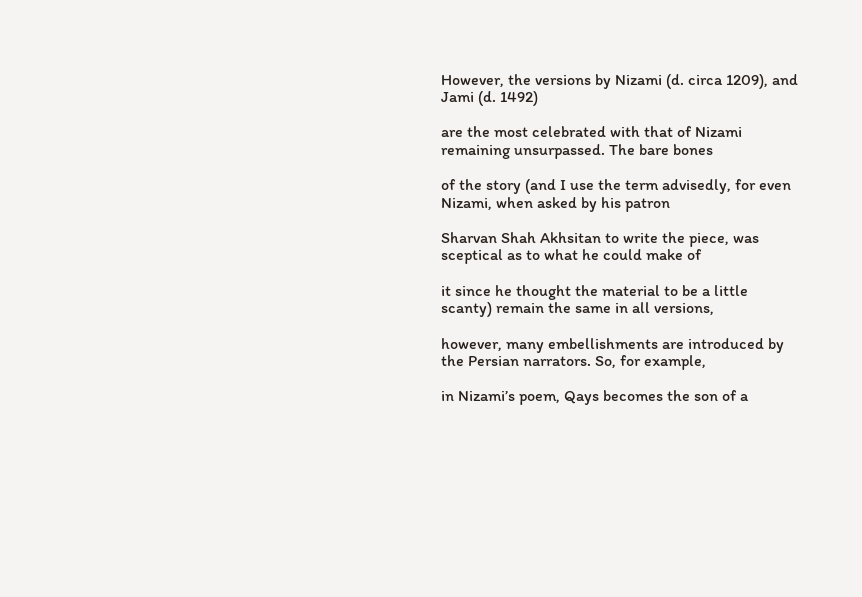However, the versions by Nizami (d. circa 1209), and Jami (d. 1492)

are the most celebrated with that of Nizami remaining unsurpassed. The bare bones

of the story (and I use the term advisedly, for even Nizami, when asked by his patron

Sharvan Shah Akhsitan to write the piece, was sceptical as to what he could make of

it since he thought the material to be a little scanty) remain the same in all versions,

however, many embellishments are introduced by the Persian narrators. So, for example,

in Nizami’s poem, Qays becomes the son of a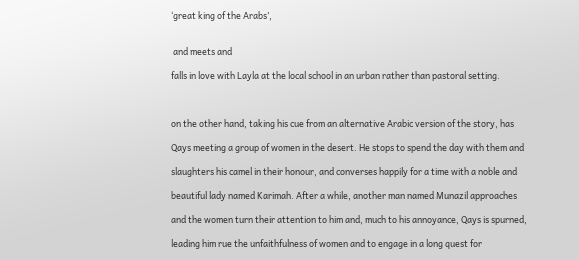‘great king of the Arabs’,


 and meets and

falls in love with Layla at the local school in an urban rather than pastoral setting.



on the other hand, taking his cue from an alternative Arabic version of the story, has

Qays meeting a group of women in the desert. He stops to spend the day with them and

slaughters his camel in their honour, and converses happily for a time with a noble and

beautiful lady named Karimah. After a while, another man named Munazil approaches

and the women turn their attention to him and, much to his annoyance, Qays is spurned,

leading him rue the unfaithfulness of women and to engage in a long quest for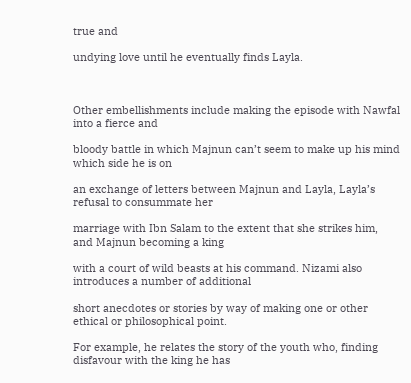true and

undying love until he eventually finds Layla.



Other embellishments include making the episode with Nawfal into a fierce and

bloody battle in which Majnun can’t seem to make up his mind which side he is on

an exchange of letters between Majnun and Layla, Layla’s refusal to consummate her

marriage with Ibn Salam to the extent that she strikes him, and Majnun becoming a king

with a court of wild beasts at his command. Nizami also introduces a number of additional

short anecdotes or stories by way of making one or other ethical or philosophical point.

For example, he relates the story of the youth who, finding disfavour with the king he has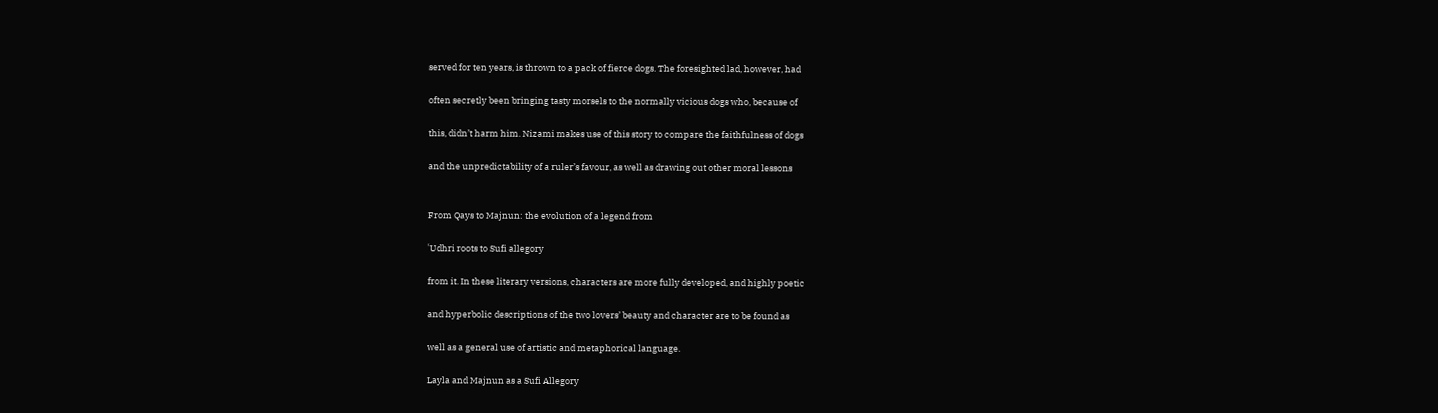served for ten years, is thrown to a pack of fierce dogs. The foresighted lad, however, had

often secretly been bringing tasty morsels to the normally vicious dogs who, because of

this, didn’t harm him. Nizami makes use of this story to compare the faithfulness of dogs

and the unpredictability of a ruler’s favour, as well as drawing out other moral lessons


From Qays to Majnun: the evolution of a legend from

ʿUdhri roots to Sufi allegory

from it. In these literary versions, characters are more fully developed, and highly poetic

and hyperbolic descriptions of the two lovers’ beauty and character are to be found as

well as a general use of artistic and metaphorical language.

Layla and Majnun as a Sufi Allegory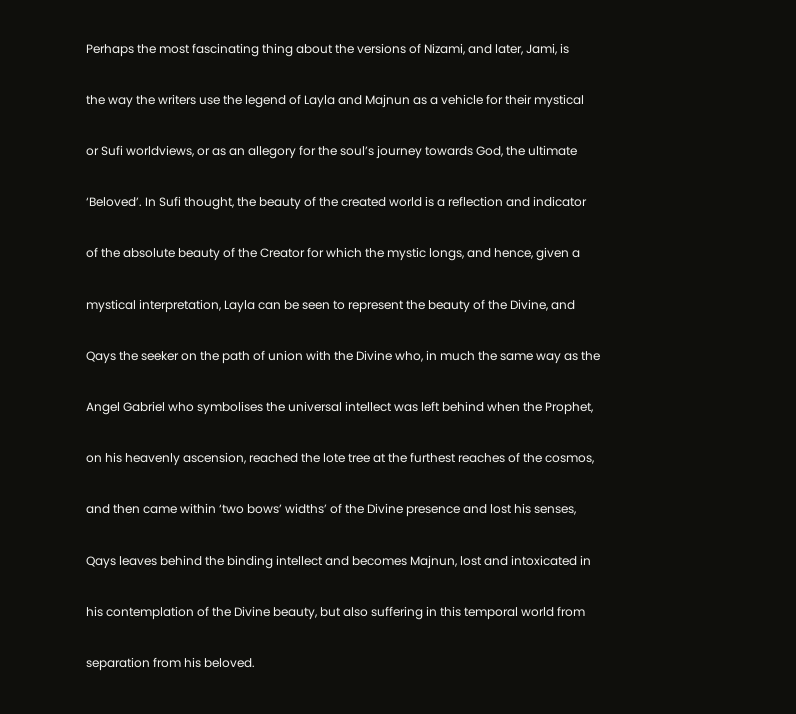Perhaps the most fascinating thing about the versions of Nizami, and later, Jami, is

the way the writers use the legend of Layla and Majnun as a vehicle for their mystical

or Sufi worldviews, or as an allegory for the soul’s journey towards God, the ultimate

‘Beloved’. In Sufi thought, the beauty of the created world is a reflection and indicator

of the absolute beauty of the Creator for which the mystic longs, and hence, given a

mystical interpretation, Layla can be seen to represent the beauty of the Divine, and

Qays the seeker on the path of union with the Divine who, in much the same way as the

Angel Gabriel who symbolises the universal intellect was left behind when the Prophet,

on his heavenly ascension, reached the lote tree at the furthest reaches of the cosmos,

and then came within ‘two bows’ widths’ of the Divine presence and lost his senses,

Qays leaves behind the binding intellect and becomes Majnun, lost and intoxicated in

his contemplation of the Divine beauty, but also suffering in this temporal world from

separation from his beloved.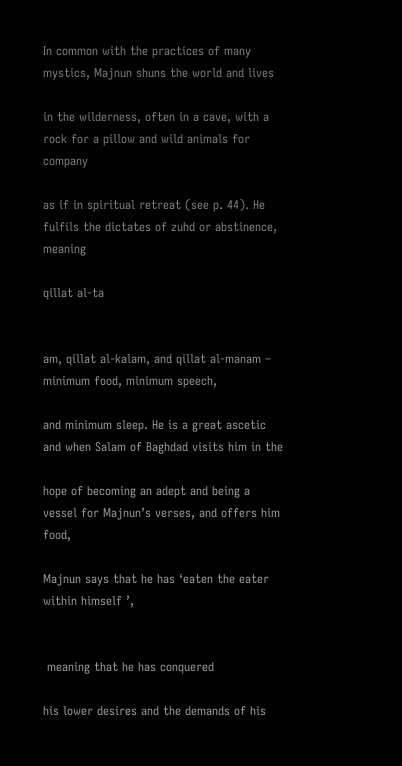In common with the practices of many mystics, Majnun shuns the world and lives

in the wilderness, often in a cave, with a rock for a pillow and wild animals for company

as if in spiritual retreat (see p. 44). He fulfils the dictates of zuhd or abstinence, meaning

qillat al-ta


am, qillat al-kalam, and qillat al-manam – minimum food, minimum speech,

and minimum sleep. He is a great ascetic and when Salam of Baghdad visits him in the

hope of becoming an adept and being a vessel for Majnun’s verses, and offers him food,

Majnun says that he has ‘eaten the eater within himself ’,


 meaning that he has conquered

his lower desires and the demands of his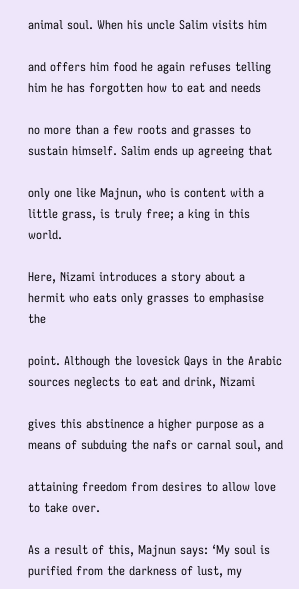animal soul. When his uncle Salim visits him

and offers him food he again refuses telling him he has forgotten how to eat and needs

no more than a few roots and grasses to sustain himself. Salim ends up agreeing that

only one like Majnun, who is content with a little grass, is truly free; a king in this world.

Here, Nizami introduces a story about a hermit who eats only grasses to emphasise the

point. Although the lovesick Qays in the Arabic sources neglects to eat and drink, Nizami

gives this abstinence a higher purpose as a means of subduing the nafs or carnal soul, and

attaining freedom from desires to allow love to take over.

As a result of this, Majnun says: ‘My soul is purified from the darkness of lust, my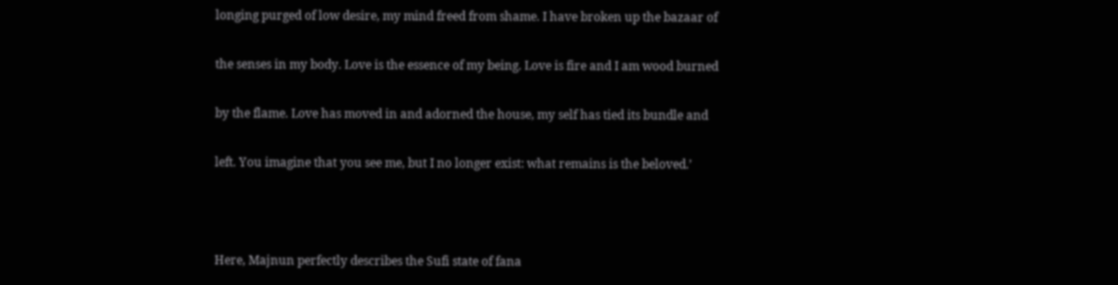longing purged of low desire, my mind freed from shame. I have broken up the bazaar of

the senses in my body. Love is the essence of my being. Love is fire and I am wood burned

by the flame. Love has moved in and adorned the house, my self has tied its bundle and

left. You imagine that you see me, but I no longer exist: what remains is the beloved.’



Here, Majnun perfectly describes the Sufi state of fana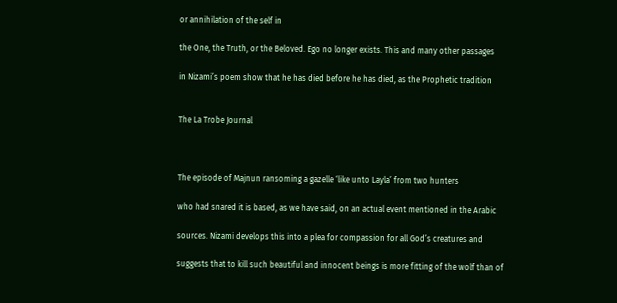or annihilation of the self in

the One, the Truth, or the Beloved. Ego no longer exists. This and many other passages

in Nizami’s poem show that he has died before he has died, as the Prophetic tradition


The La Trobe Journal



The episode of Majnun ransoming a gazelle ‘like unto Layla’ from two hunters

who had snared it is based, as we have said, on an actual event mentioned in the Arabic

sources. Nizami develops this into a plea for compassion for all God’s creatures and

suggests that to kill such beautiful and innocent beings is more fitting of the wolf than of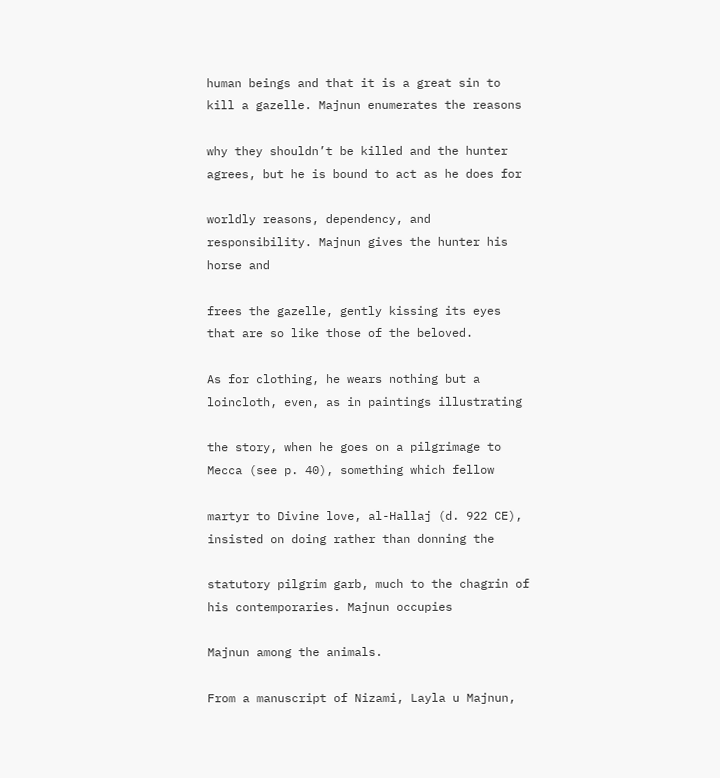human beings and that it is a great sin to kill a gazelle. Majnun enumerates the reasons

why they shouldn’t be killed and the hunter agrees, but he is bound to act as he does for

worldly reasons, dependency, and responsibility. Majnun gives the hunter his horse and

frees the gazelle, gently kissing its eyes that are so like those of the beloved.

As for clothing, he wears nothing but a loincloth, even, as in paintings illustrating

the story, when he goes on a pilgrimage to Mecca (see p. 40), something which fellow

martyr to Divine love, al-Hallaj (d. 922 CE), insisted on doing rather than donning the

statutory pilgrim garb, much to the chagrin of his contemporaries. Majnun occupies

Majnun among the animals.

From a manuscript of Nizami, Layla u Majnun,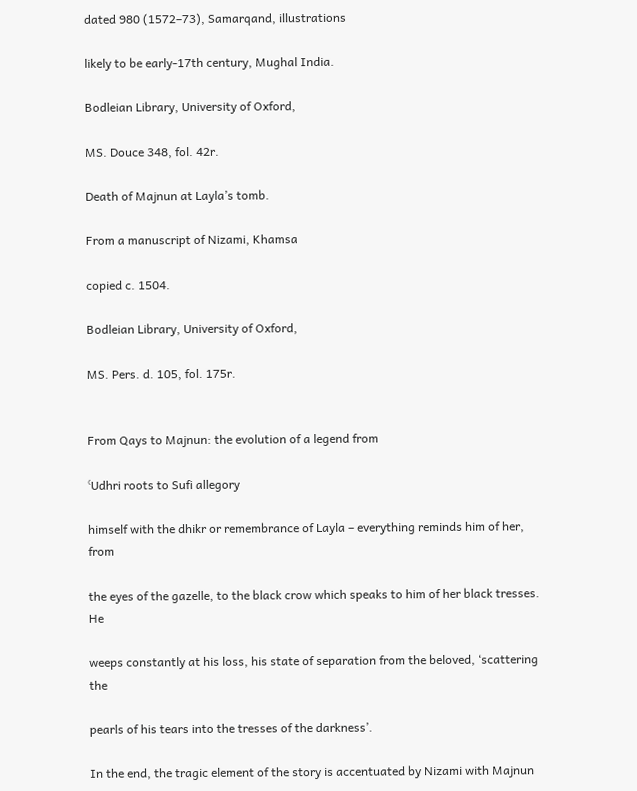dated 980 (1572–73), Samarqand, illustrations

likely to be early-17th century, Mughal India.

Bodleian Library, University of Oxford,

MS. Douce 348, fol. 42r.

Death of Majnun at Layla’s tomb.

From a manuscript of Nizami, Khamsa

copied c. 1504.

Bodleian Library, University of Oxford,

MS. Pers. d. 105, fol. 175r.


From Qays to Majnun: the evolution of a legend from

ʿUdhri roots to Sufi allegory

himself with the dhikr or remembrance of Layla – everything reminds him of her, from

the eyes of the gazelle, to the black crow which speaks to him of her black tresses. He

weeps constantly at his loss, his state of separation from the beloved, ‘scattering the

pearls of his tears into the tresses of the darkness’.

In the end, the tragic element of the story is accentuated by Nizami with Majnun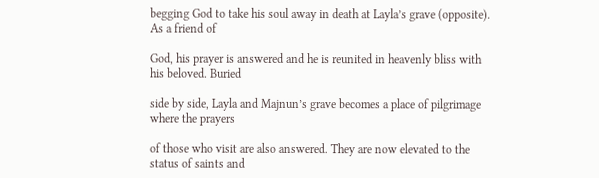begging God to take his soul away in death at Layla’s grave (opposite). As a friend of

God, his prayer is answered and he is reunited in heavenly bliss with his beloved. Buried

side by side, Layla and Majnun’s grave becomes a place of pilgrimage where the prayers

of those who visit are also answered. They are now elevated to the status of saints and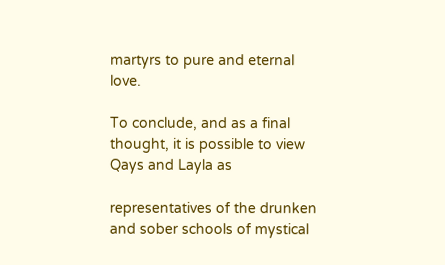martyrs to pure and eternal love.

To conclude, and as a final thought, it is possible to view Qays and Layla as

representatives of the drunken and sober schools of mystical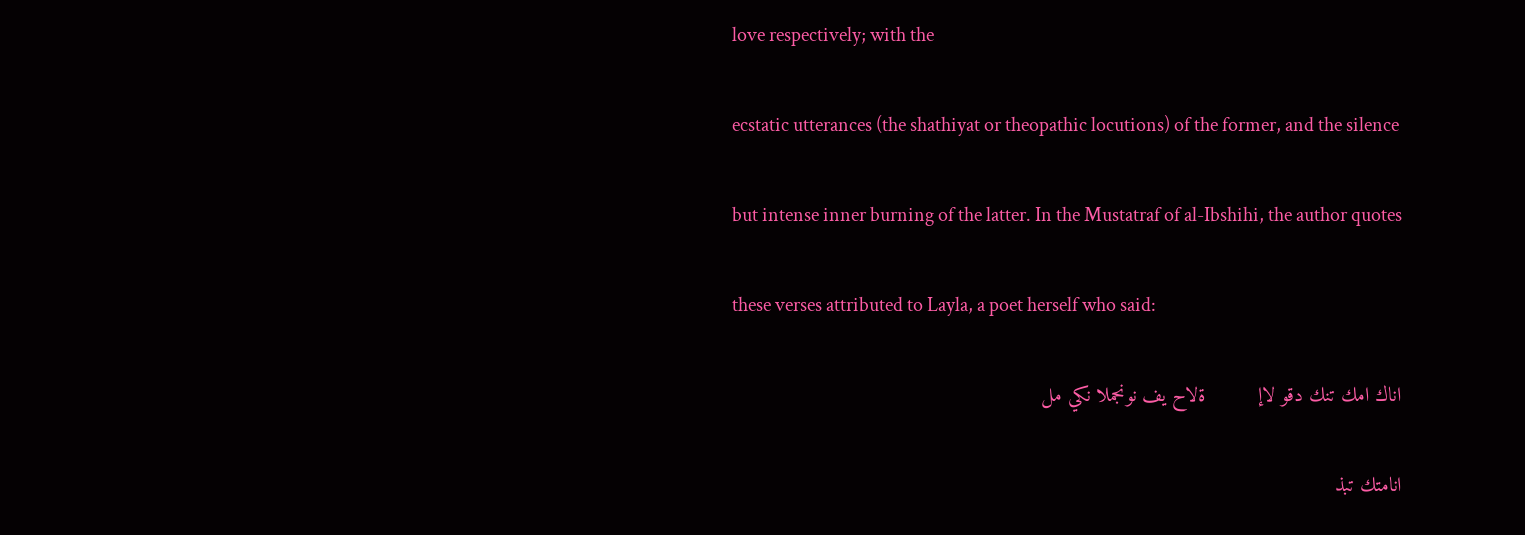love respectively; with the

ecstatic utterances (the shathiyat or theopathic locutions) of the former, and the silence

but intense inner burning of the latter. In the Mustatraf of al-Ibshihi, the author quotes

these verses attributed to Layla, a poet herself who said:

اناك امك تنك دقو لاإ         ةلاح يف نونجملا نكي مل

انامتك تبذ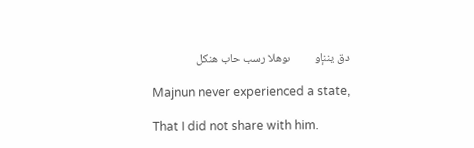دق يننإو         ىوهلا رسب حاب هنكل

Majnun never experienced a state,

That I did not share with him.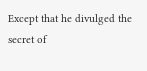Except that he divulged the secret of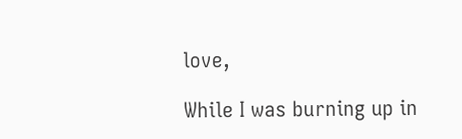love,

While I was burning up in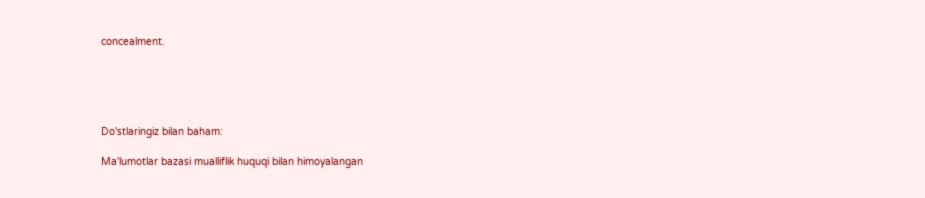concealment.





Do'stlaringiz bilan baham:

Ma'lumotlar bazasi mualliflik huquqi bilan himoyalangan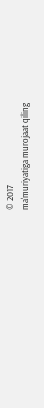© 2017
ma'muriyatiga murojaat qiling